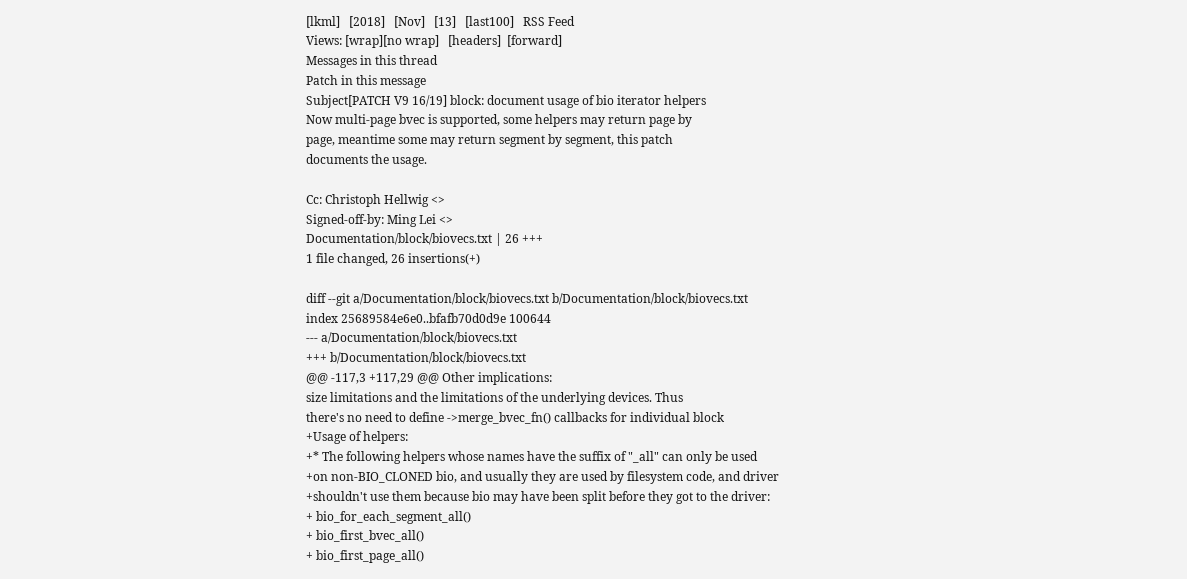[lkml]   [2018]   [Nov]   [13]   [last100]   RSS Feed
Views: [wrap][no wrap]   [headers]  [forward]
Messages in this thread
Patch in this message
Subject[PATCH V9 16/19] block: document usage of bio iterator helpers
Now multi-page bvec is supported, some helpers may return page by
page, meantime some may return segment by segment, this patch
documents the usage.

Cc: Christoph Hellwig <>
Signed-off-by: Ming Lei <>
Documentation/block/biovecs.txt | 26 +++
1 file changed, 26 insertions(+)

diff --git a/Documentation/block/biovecs.txt b/Documentation/block/biovecs.txt
index 25689584e6e0..bfafb70d0d9e 100644
--- a/Documentation/block/biovecs.txt
+++ b/Documentation/block/biovecs.txt
@@ -117,3 +117,29 @@ Other implications:
size limitations and the limitations of the underlying devices. Thus
there's no need to define ->merge_bvec_fn() callbacks for individual block
+Usage of helpers:
+* The following helpers whose names have the suffix of "_all" can only be used
+on non-BIO_CLONED bio, and usually they are used by filesystem code, and driver
+shouldn't use them because bio may have been split before they got to the driver:
+ bio_for_each_segment_all()
+ bio_first_bvec_all()
+ bio_first_page_all()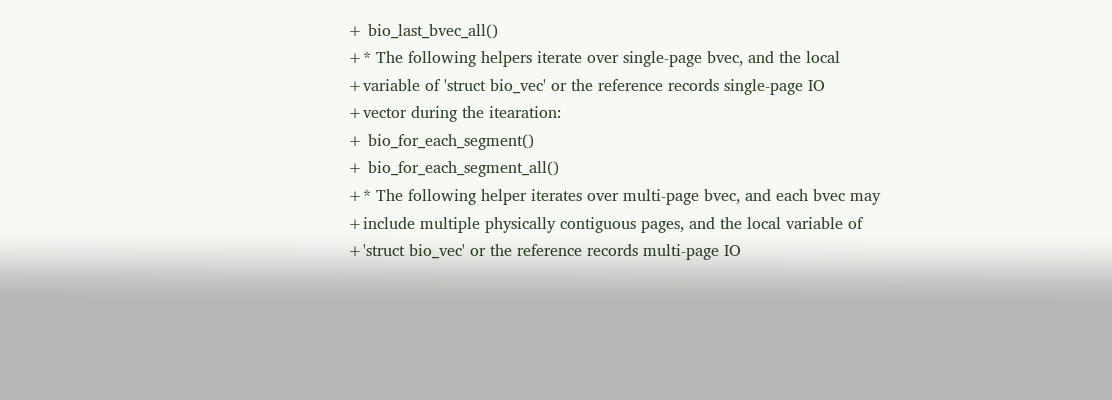+ bio_last_bvec_all()
+* The following helpers iterate over single-page bvec, and the local
+variable of 'struct bio_vec' or the reference records single-page IO
+vector during the itearation:
+ bio_for_each_segment()
+ bio_for_each_segment_all()
+* The following helper iterates over multi-page bvec, and each bvec may
+include multiple physically contiguous pages, and the local variable of
+'struct bio_vec' or the reference records multi-page IO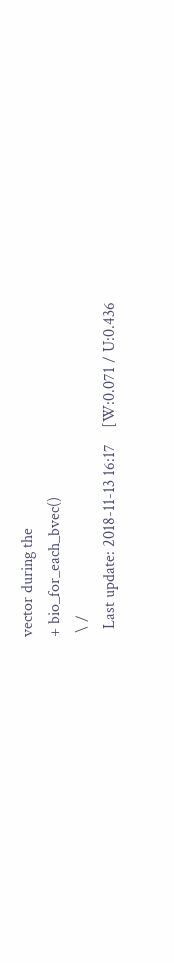vector during the
+ bio_for_each_bvec()
 \ /
  Last update: 2018-11-13 16:17    [W:0.071 / U:0.436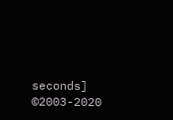seconds]
©2003-2020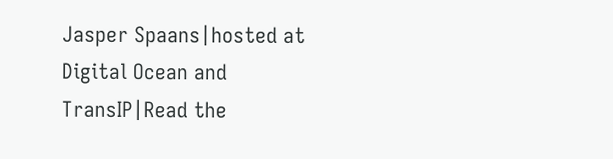Jasper Spaans|hosted at Digital Ocean and TransIP|Read the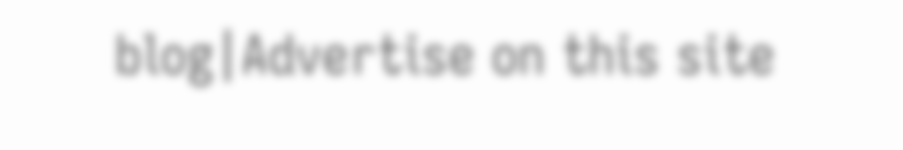blog|Advertise on this site